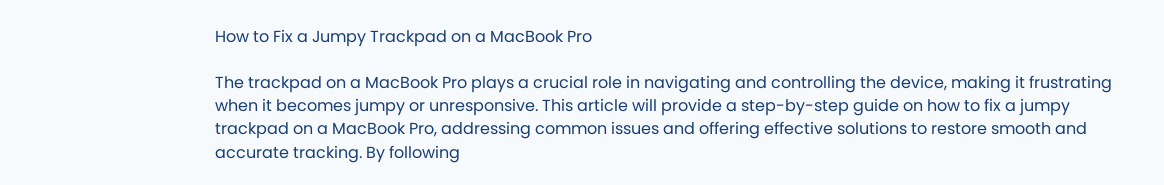How to Fix a Jumpy Trackpad on a MacBook Pro

The trackpad on a MacBook Pro plays a crucial role in navigating and controlling the device, making it frustrating when it becomes jumpy or unresponsive. This article will provide a step-by-step guide on how to fix a jumpy trackpad on a MacBook Pro, addressing common issues and offering effective solutions to restore smooth and accurate tracking. By following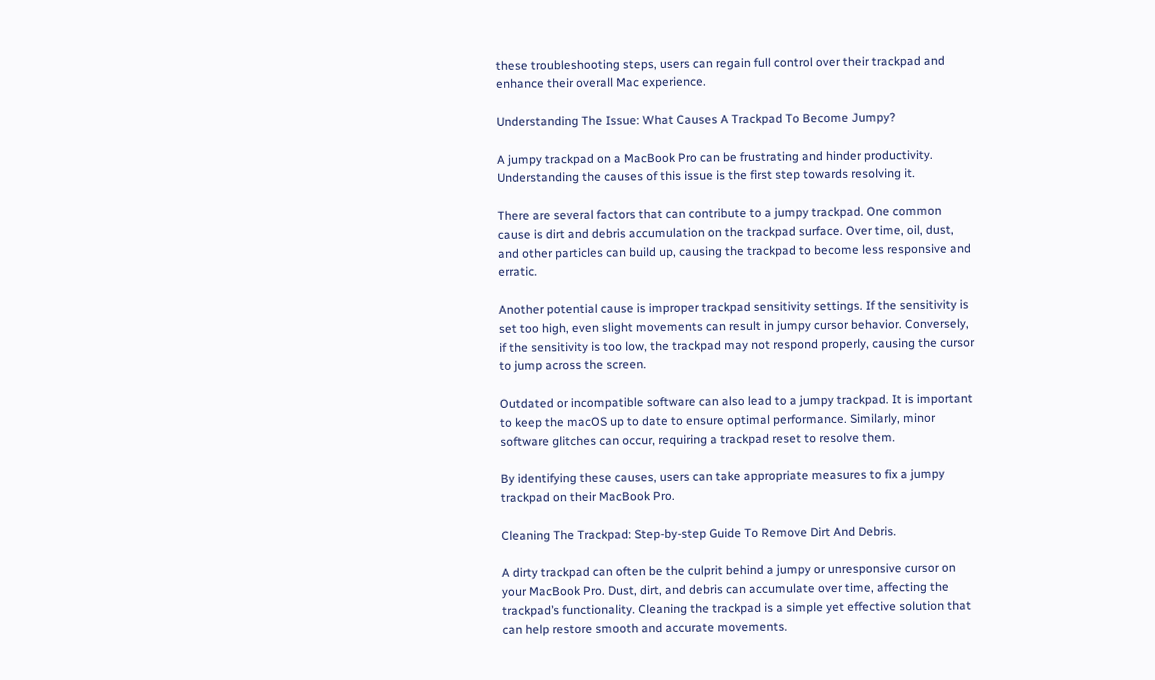these troubleshooting steps, users can regain full control over their trackpad and enhance their overall Mac experience.

Understanding The Issue: What Causes A Trackpad To Become Jumpy?

A jumpy trackpad on a MacBook Pro can be frustrating and hinder productivity. Understanding the causes of this issue is the first step towards resolving it.

There are several factors that can contribute to a jumpy trackpad. One common cause is dirt and debris accumulation on the trackpad surface. Over time, oil, dust, and other particles can build up, causing the trackpad to become less responsive and erratic.

Another potential cause is improper trackpad sensitivity settings. If the sensitivity is set too high, even slight movements can result in jumpy cursor behavior. Conversely, if the sensitivity is too low, the trackpad may not respond properly, causing the cursor to jump across the screen.

Outdated or incompatible software can also lead to a jumpy trackpad. It is important to keep the macOS up to date to ensure optimal performance. Similarly, minor software glitches can occur, requiring a trackpad reset to resolve them.

By identifying these causes, users can take appropriate measures to fix a jumpy trackpad on their MacBook Pro.

Cleaning The Trackpad: Step-by-step Guide To Remove Dirt And Debris.

A dirty trackpad can often be the culprit behind a jumpy or unresponsive cursor on your MacBook Pro. Dust, dirt, and debris can accumulate over time, affecting the trackpad’s functionality. Cleaning the trackpad is a simple yet effective solution that can help restore smooth and accurate movements.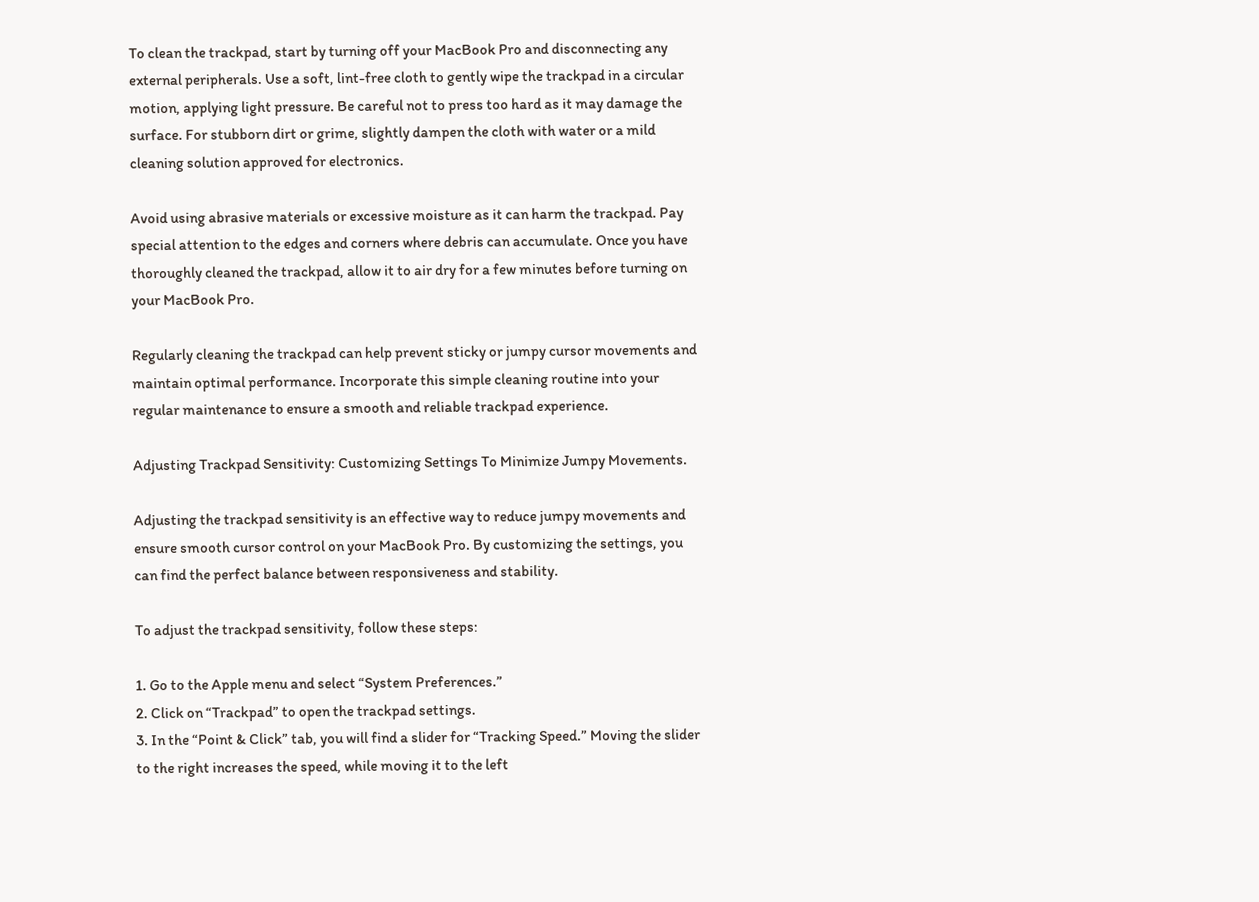To clean the trackpad, start by turning off your MacBook Pro and disconnecting any external peripherals. Use a soft, lint-free cloth to gently wipe the trackpad in a circular motion, applying light pressure. Be careful not to press too hard as it may damage the surface. For stubborn dirt or grime, slightly dampen the cloth with water or a mild cleaning solution approved for electronics.

Avoid using abrasive materials or excessive moisture as it can harm the trackpad. Pay special attention to the edges and corners where debris can accumulate. Once you have thoroughly cleaned the trackpad, allow it to air dry for a few minutes before turning on your MacBook Pro.

Regularly cleaning the trackpad can help prevent sticky or jumpy cursor movements and maintain optimal performance. Incorporate this simple cleaning routine into your regular maintenance to ensure a smooth and reliable trackpad experience.

Adjusting Trackpad Sensitivity: Customizing Settings To Minimize Jumpy Movements.

Adjusting the trackpad sensitivity is an effective way to reduce jumpy movements and ensure smooth cursor control on your MacBook Pro. By customizing the settings, you can find the perfect balance between responsiveness and stability.

To adjust the trackpad sensitivity, follow these steps:

1. Go to the Apple menu and select “System Preferences.”
2. Click on “Trackpad” to open the trackpad settings.
3. In the “Point & Click” tab, you will find a slider for “Tracking Speed.” Moving the slider to the right increases the speed, while moving it to the left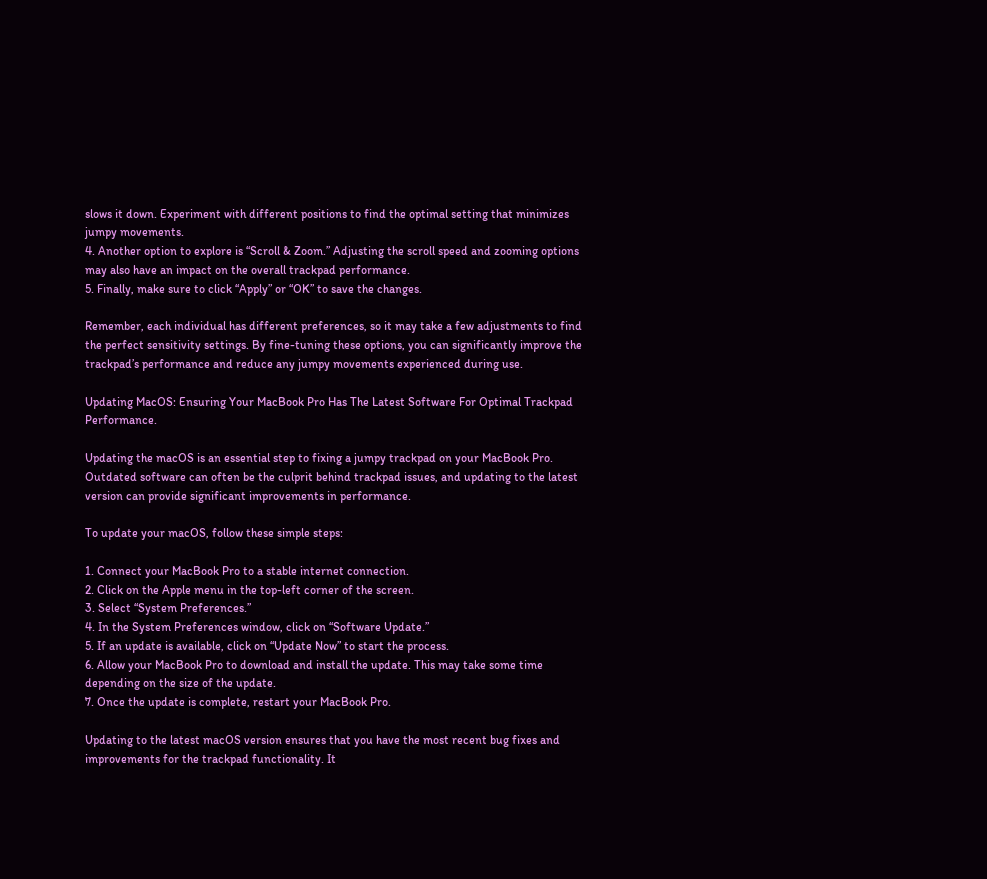slows it down. Experiment with different positions to find the optimal setting that minimizes jumpy movements.
4. Another option to explore is “Scroll & Zoom.” Adjusting the scroll speed and zooming options may also have an impact on the overall trackpad performance.
5. Finally, make sure to click “Apply” or “OK” to save the changes.

Remember, each individual has different preferences, so it may take a few adjustments to find the perfect sensitivity settings. By fine-tuning these options, you can significantly improve the trackpad’s performance and reduce any jumpy movements experienced during use.

Updating MacOS: Ensuring Your MacBook Pro Has The Latest Software For Optimal Trackpad Performance.

Updating the macOS is an essential step to fixing a jumpy trackpad on your MacBook Pro. Outdated software can often be the culprit behind trackpad issues, and updating to the latest version can provide significant improvements in performance.

To update your macOS, follow these simple steps:

1. Connect your MacBook Pro to a stable internet connection.
2. Click on the Apple menu in the top-left corner of the screen.
3. Select “System Preferences.”
4. In the System Preferences window, click on “Software Update.”
5. If an update is available, click on “Update Now” to start the process.
6. Allow your MacBook Pro to download and install the update. This may take some time depending on the size of the update.
7. Once the update is complete, restart your MacBook Pro.

Updating to the latest macOS version ensures that you have the most recent bug fixes and improvements for the trackpad functionality. It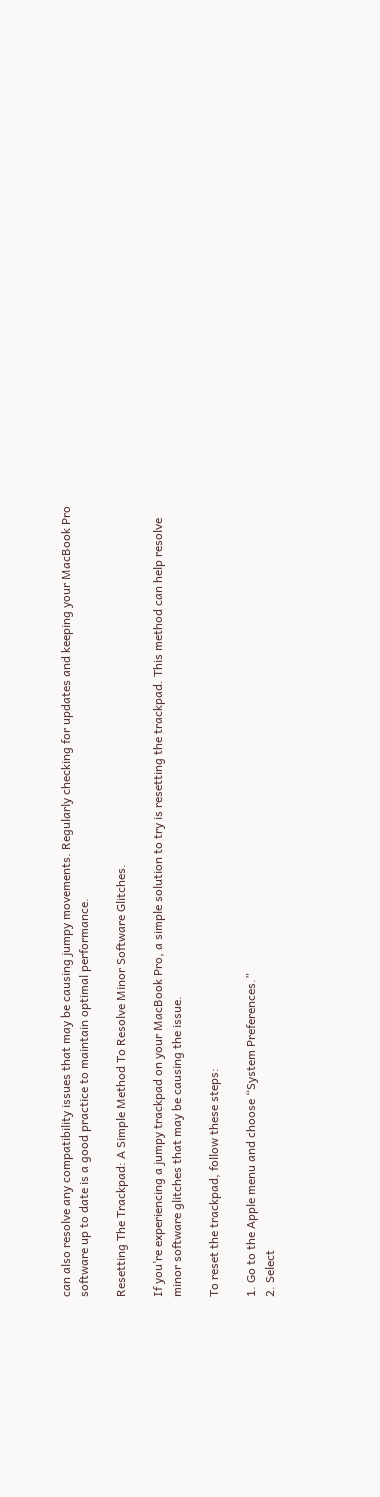can also resolve any compatibility issues that may be causing jumpy movements. Regularly checking for updates and keeping your MacBook Pro software up to date is a good practice to maintain optimal performance.

Resetting The Trackpad: A Simple Method To Resolve Minor Software Glitches.

If you’re experiencing a jumpy trackpad on your MacBook Pro, a simple solution to try is resetting the trackpad. This method can help resolve minor software glitches that may be causing the issue.

To reset the trackpad, follow these steps:

1. Go to the Apple menu and choose “System Preferences.”
2. Select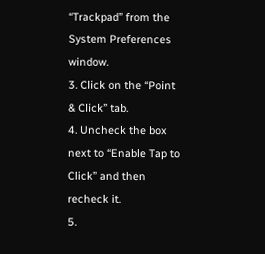“Trackpad” from the System Preferences window.
3. Click on the “Point & Click” tab.
4. Uncheck the box next to “Enable Tap to Click” and then recheck it.
5.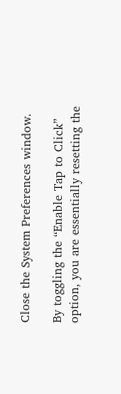Close the System Preferences window.

By toggling the “Enable Tap to Click” option, you are essentially resetting the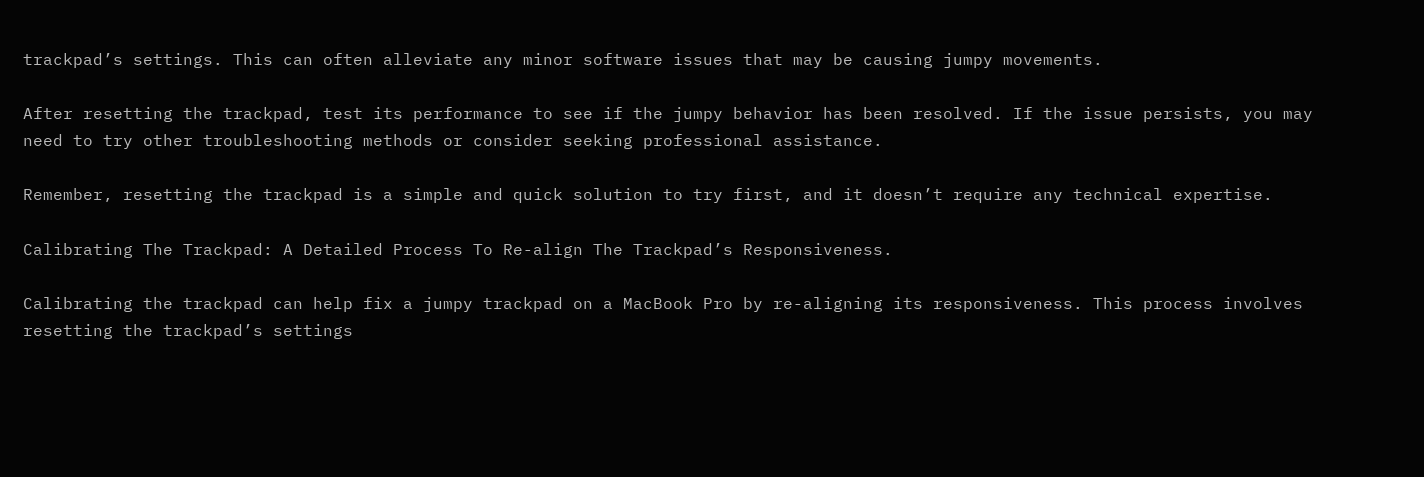trackpad’s settings. This can often alleviate any minor software issues that may be causing jumpy movements.

After resetting the trackpad, test its performance to see if the jumpy behavior has been resolved. If the issue persists, you may need to try other troubleshooting methods or consider seeking professional assistance.

Remember, resetting the trackpad is a simple and quick solution to try first, and it doesn’t require any technical expertise.

Calibrating The Trackpad: A Detailed Process To Re-align The Trackpad’s Responsiveness.

Calibrating the trackpad can help fix a jumpy trackpad on a MacBook Pro by re-aligning its responsiveness. This process involves resetting the trackpad’s settings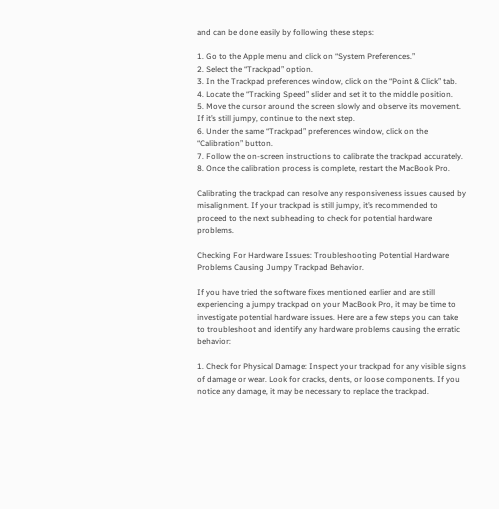and can be done easily by following these steps:

1. Go to the Apple menu and click on “System Preferences.”
2. Select the “Trackpad” option.
3. In the Trackpad preferences window, click on the “Point & Click” tab.
4. Locate the “Tracking Speed” slider and set it to the middle position.
5. Move the cursor around the screen slowly and observe its movement. If it’s still jumpy, continue to the next step.
6. Under the same “Trackpad” preferences window, click on the “Calibration” button.
7. Follow the on-screen instructions to calibrate the trackpad accurately.
8. Once the calibration process is complete, restart the MacBook Pro.

Calibrating the trackpad can resolve any responsiveness issues caused by misalignment. If your trackpad is still jumpy, it’s recommended to proceed to the next subheading to check for potential hardware problems.

Checking For Hardware Issues: Troubleshooting Potential Hardware Problems Causing Jumpy Trackpad Behavior.

If you have tried the software fixes mentioned earlier and are still experiencing a jumpy trackpad on your MacBook Pro, it may be time to investigate potential hardware issues. Here are a few steps you can take to troubleshoot and identify any hardware problems causing the erratic behavior:

1. Check for Physical Damage: Inspect your trackpad for any visible signs of damage or wear. Look for cracks, dents, or loose components. If you notice any damage, it may be necessary to replace the trackpad.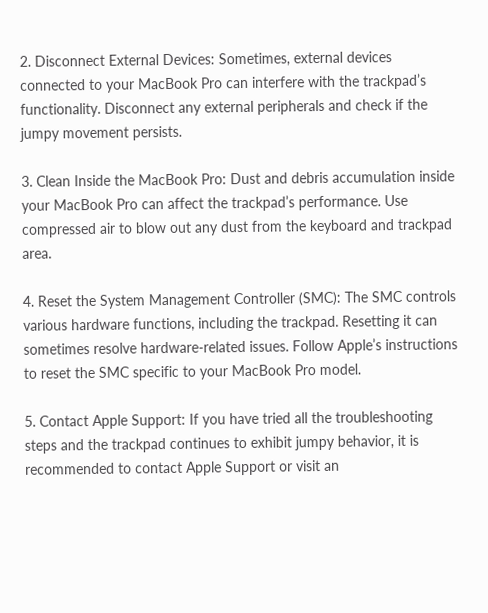2. Disconnect External Devices: Sometimes, external devices connected to your MacBook Pro can interfere with the trackpad’s functionality. Disconnect any external peripherals and check if the jumpy movement persists.

3. Clean Inside the MacBook Pro: Dust and debris accumulation inside your MacBook Pro can affect the trackpad’s performance. Use compressed air to blow out any dust from the keyboard and trackpad area.

4. Reset the System Management Controller (SMC): The SMC controls various hardware functions, including the trackpad. Resetting it can sometimes resolve hardware-related issues. Follow Apple’s instructions to reset the SMC specific to your MacBook Pro model.

5. Contact Apple Support: If you have tried all the troubleshooting steps and the trackpad continues to exhibit jumpy behavior, it is recommended to contact Apple Support or visit an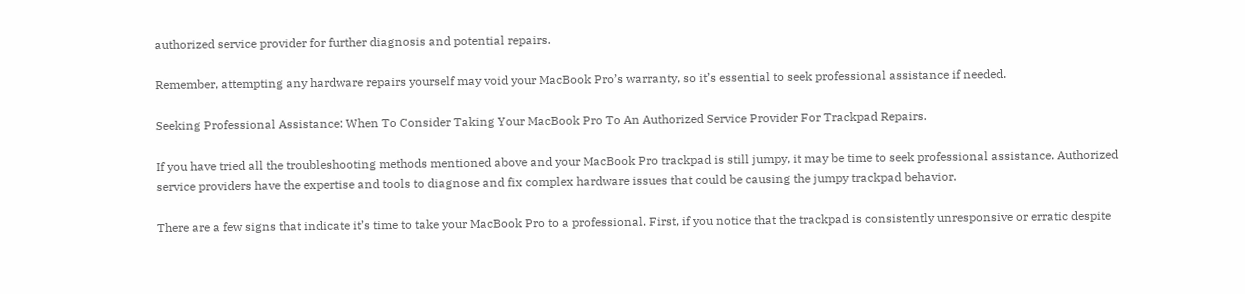authorized service provider for further diagnosis and potential repairs.

Remember, attempting any hardware repairs yourself may void your MacBook Pro’s warranty, so it’s essential to seek professional assistance if needed.

Seeking Professional Assistance: When To Consider Taking Your MacBook Pro To An Authorized Service Provider For Trackpad Repairs.

If you have tried all the troubleshooting methods mentioned above and your MacBook Pro trackpad is still jumpy, it may be time to seek professional assistance. Authorized service providers have the expertise and tools to diagnose and fix complex hardware issues that could be causing the jumpy trackpad behavior.

There are a few signs that indicate it’s time to take your MacBook Pro to a professional. First, if you notice that the trackpad is consistently unresponsive or erratic despite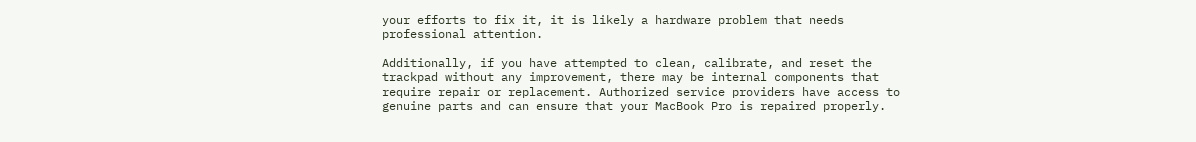your efforts to fix it, it is likely a hardware problem that needs professional attention.

Additionally, if you have attempted to clean, calibrate, and reset the trackpad without any improvement, there may be internal components that require repair or replacement. Authorized service providers have access to genuine parts and can ensure that your MacBook Pro is repaired properly.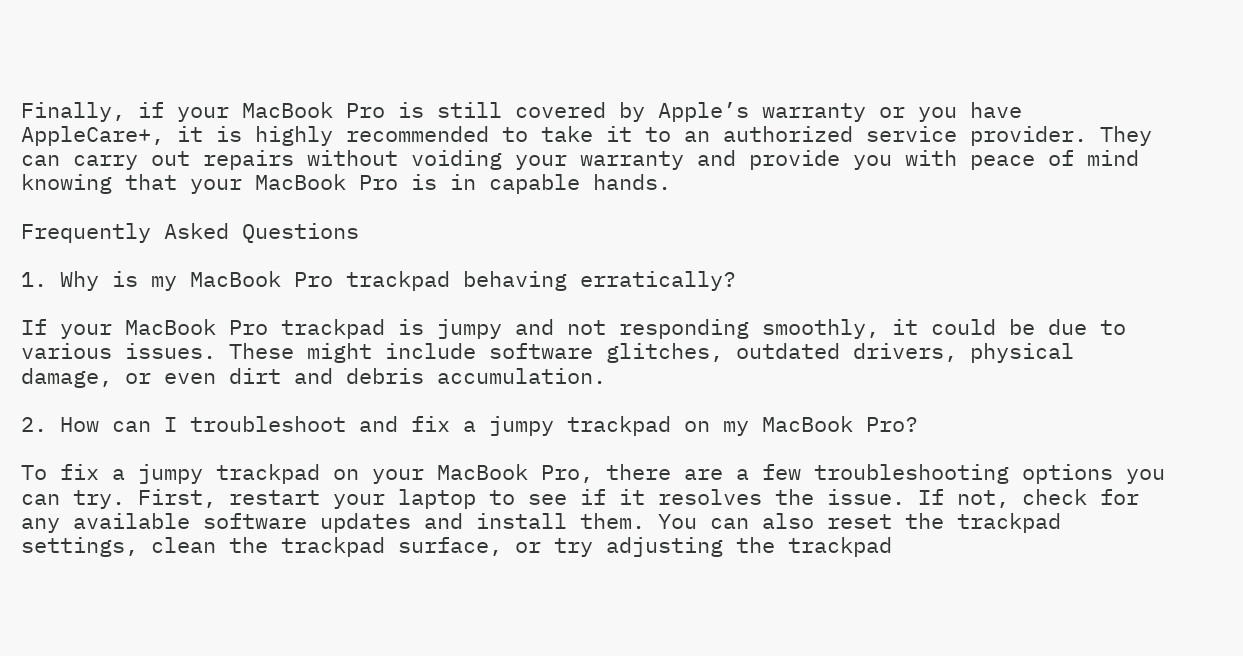Finally, if your MacBook Pro is still covered by Apple’s warranty or you have AppleCare+, it is highly recommended to take it to an authorized service provider. They can carry out repairs without voiding your warranty and provide you with peace of mind knowing that your MacBook Pro is in capable hands.

Frequently Asked Questions

1. Why is my MacBook Pro trackpad behaving erratically?

If your MacBook Pro trackpad is jumpy and not responding smoothly, it could be due to various issues. These might include software glitches, outdated drivers, physical damage, or even dirt and debris accumulation.

2. How can I troubleshoot and fix a jumpy trackpad on my MacBook Pro?

To fix a jumpy trackpad on your MacBook Pro, there are a few troubleshooting options you can try. First, restart your laptop to see if it resolves the issue. If not, check for any available software updates and install them. You can also reset the trackpad settings, clean the trackpad surface, or try adjusting the trackpad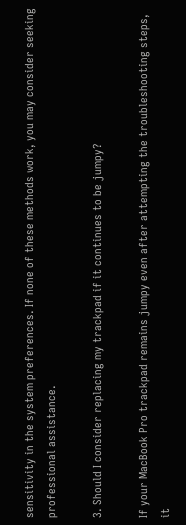sensitivity in the system preferences. If none of these methods work, you may consider seeking professional assistance.

3. Should I consider replacing my trackpad if it continues to be jumpy?

If your MacBook Pro trackpad remains jumpy even after attempting the troubleshooting steps, it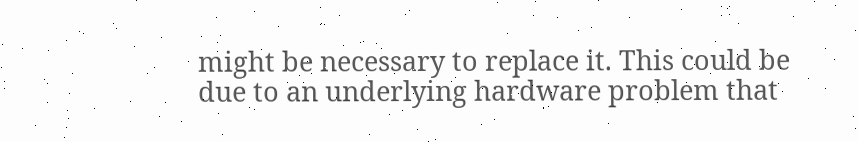might be necessary to replace it. This could be due to an underlying hardware problem that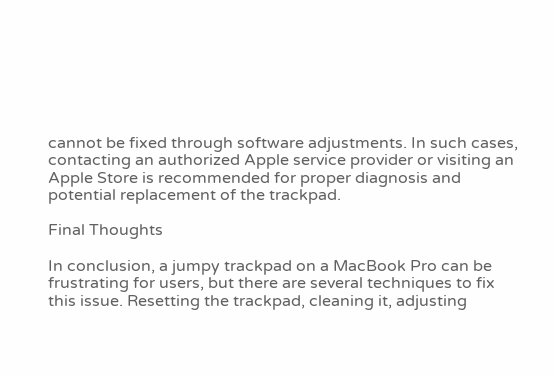cannot be fixed through software adjustments. In such cases, contacting an authorized Apple service provider or visiting an Apple Store is recommended for proper diagnosis and potential replacement of the trackpad.

Final Thoughts

In conclusion, a jumpy trackpad on a MacBook Pro can be frustrating for users, but there are several techniques to fix this issue. Resetting the trackpad, cleaning it, adjusting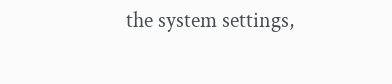the system settings,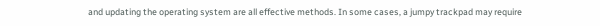and updating the operating system are all effective methods. In some cases, a jumpy trackpad may require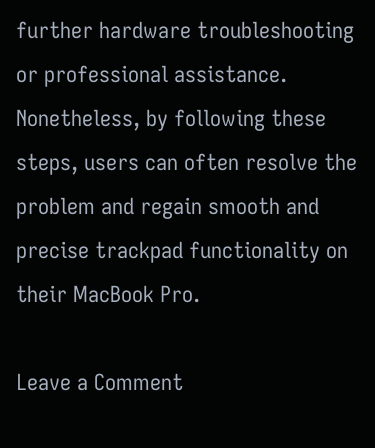further hardware troubleshooting or professional assistance. Nonetheless, by following these steps, users can often resolve the problem and regain smooth and precise trackpad functionality on their MacBook Pro.

Leave a Comment